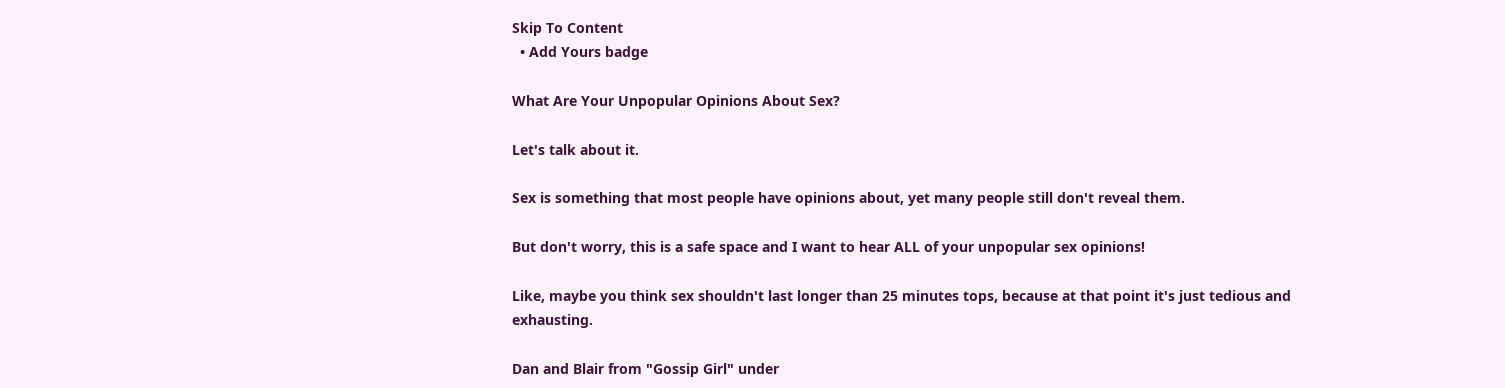Skip To Content
  • Add Yours badge

What Are Your Unpopular Opinions About Sex?

Let's talk about it.

Sex is something that most people have opinions about, yet many people still don't reveal them.

But don't worry, this is a safe space and I want to hear ALL of your unpopular sex opinions!

Like, maybe you think sex shouldn't last longer than 25 minutes tops, because at that point it's just tedious and exhausting.

Dan and Blair from "Gossip Girl" under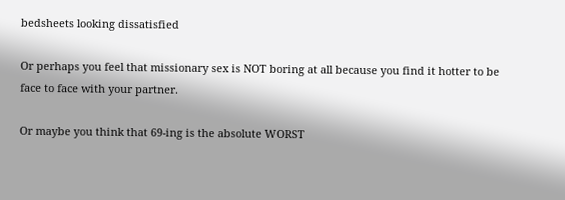bedsheets looking dissatisfied

Or perhaps you feel that missionary sex is NOT boring at all because you find it hotter to be face to face with your partner.

Or maybe you think that 69-ing is the absolute WORST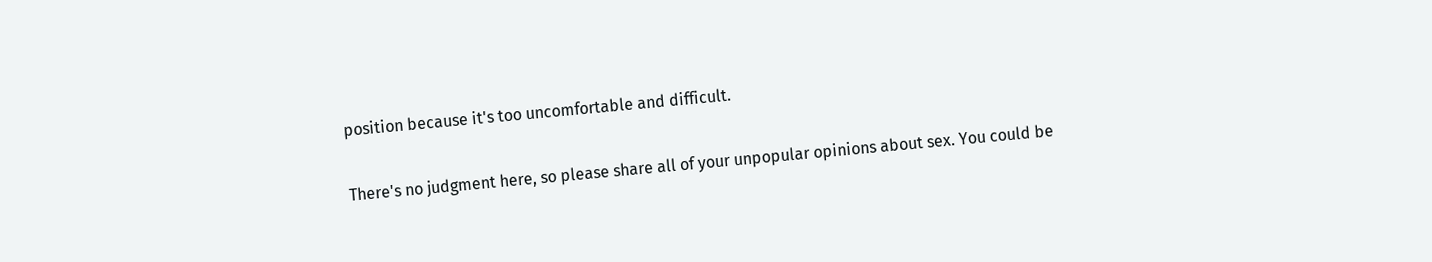position because it's too uncomfortable and difficult.

There's no judgment here, so please share all of your unpopular opinions about sex. You could be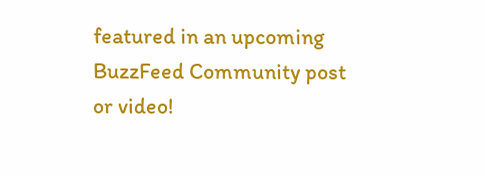featured in an upcoming BuzzFeed Community post or video!